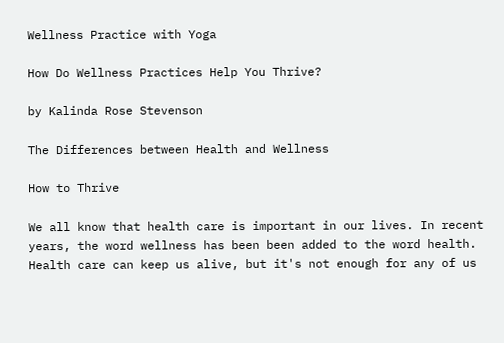Wellness Practice with Yoga

How Do Wellness Practices Help You Thrive?

by Kalinda Rose Stevenson

The Differences between Health and Wellness

How to Thrive

We all know that health care is important in our lives. In recent years, the word wellness has been been added to the word health. Health care can keep us alive, but it's not enough for any of us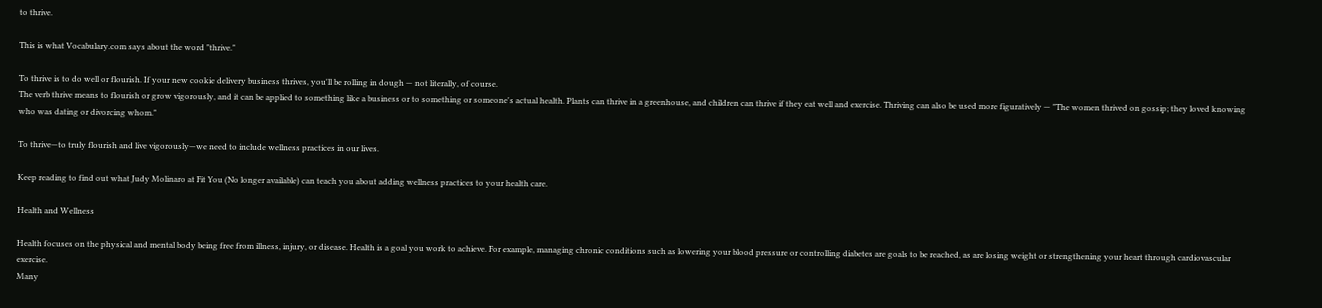to thrive.

This is what Vocabulary.com says about the word "thrive."

To thrive is to do well or flourish. If your new cookie delivery business thrives, you'll be rolling in dough — not literally, of course.
The verb thrive means to flourish or grow vigorously, and it can be applied to something like a business or to something or someone's actual health. Plants can thrive in a greenhouse, and children can thrive if they eat well and exercise. Thriving can also be used more figuratively — "The women thrived on gossip; they loved knowing who was dating or divorcing whom."

To thrive—to truly flourish and live vigorously—we need to include wellness practices in our lives.

Keep reading to find out what Judy Molinaro at Fit You (No longer available) can teach you about adding wellness practices to your health care.

Health and Wellness

Health focuses on the physical and mental body being free from illness, injury, or disease. Health is a goal you work to achieve. For example, managing chronic conditions such as lowering your blood pressure or controlling diabetes are goals to be reached, as are losing weight or strengthening your heart through cardiovascular exercise.
Many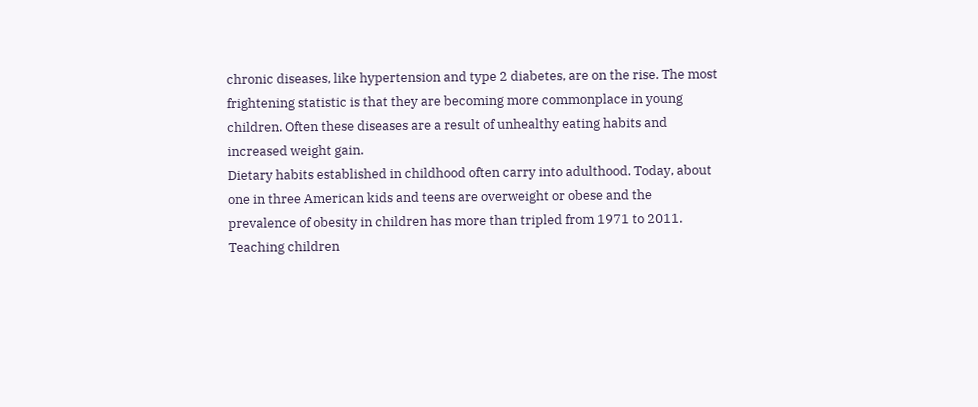chronic diseases, like hypertension and type 2 diabetes, are on the rise. The most frightening statistic is that they are becoming more commonplace in young children. Often these diseases are a result of unhealthy eating habits and increased weight gain.
Dietary habits established in childhood often carry into adulthood. Today, about one in three American kids and teens are overweight or obese and the prevalence of obesity in children has more than tripled from 1971 to 2011. Teaching children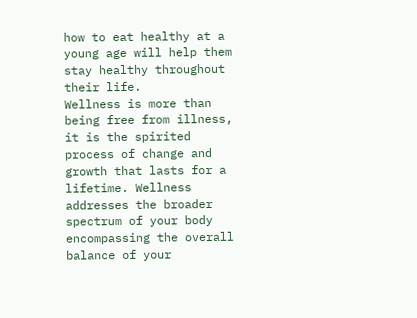how to eat healthy at a young age will help them stay healthy throughout their life.
Wellness is more than being free from illness, it is the spirited process of change and growth that lasts for a lifetime. Wellness addresses the broader spectrum of your body encompassing the overall balance of your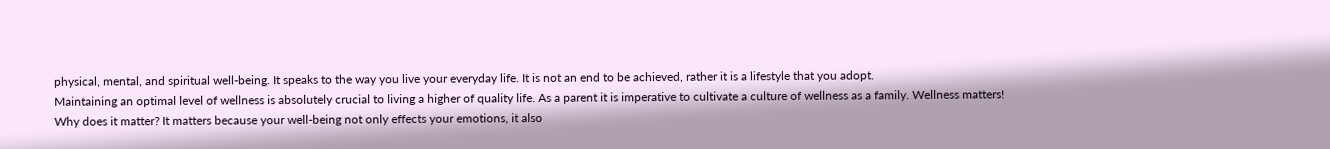physical, mental, and spiritual well-being. It speaks to the way you live your everyday life. It is not an end to be achieved, rather it is a lifestyle that you adopt.
Maintaining an optimal level of wellness is absolutely crucial to living a higher of quality life. As a parent it is imperative to cultivate a culture of wellness as a family. Wellness matters! Why does it matter? It matters because your well-being not only effects your emotions, it also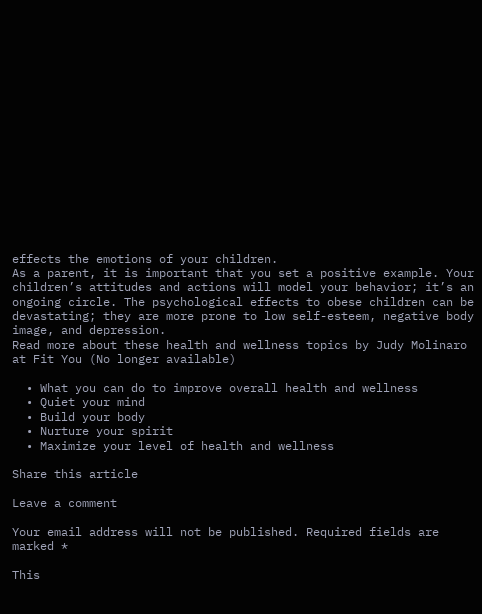effects the emotions of your children.
As a parent, it is important that you set a positive example. Your children’s attitudes and actions will model your behavior; it’s an ongoing circle. The psychological effects to obese children can be devastating; they are more prone to low self-esteem, negative body image, and depression.
Read more about these health and wellness topics by Judy Molinaro at Fit You (No longer available)

  • What you can do to improve overall health and wellness
  • Quiet your mind
  • Build your body
  • Nurture your spirit
  • Maximize your level of health and wellness

Share this article

Leave a comment

Your email address will not be published. Required fields are marked *

This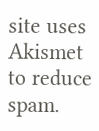site uses Akismet to reduce spam.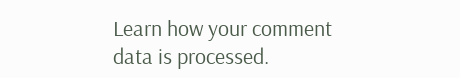Learn how your comment data is processed.